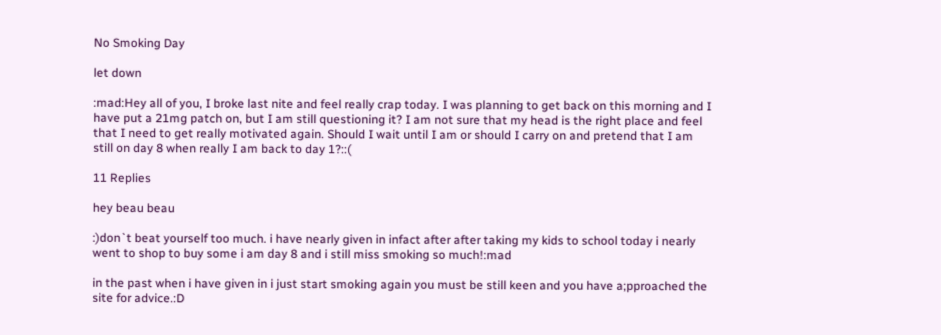No Smoking Day

let down

:mad:Hey all of you, I broke last nite and feel really crap today. I was planning to get back on this morning and I have put a 21mg patch on, but I am still questioning it? I am not sure that my head is the right place and feel that I need to get really motivated again. Should I wait until I am or should I carry on and pretend that I am still on day 8 when really I am back to day 1?::(

11 Replies

hey beau beau

:)don`t beat yourself too much. i have nearly given in infact after after taking my kids to school today i nearly went to shop to buy some i am day 8 and i still miss smoking so much!:mad

in the past when i have given in i just start smoking again you must be still keen and you have a;pproached the site for advice.:D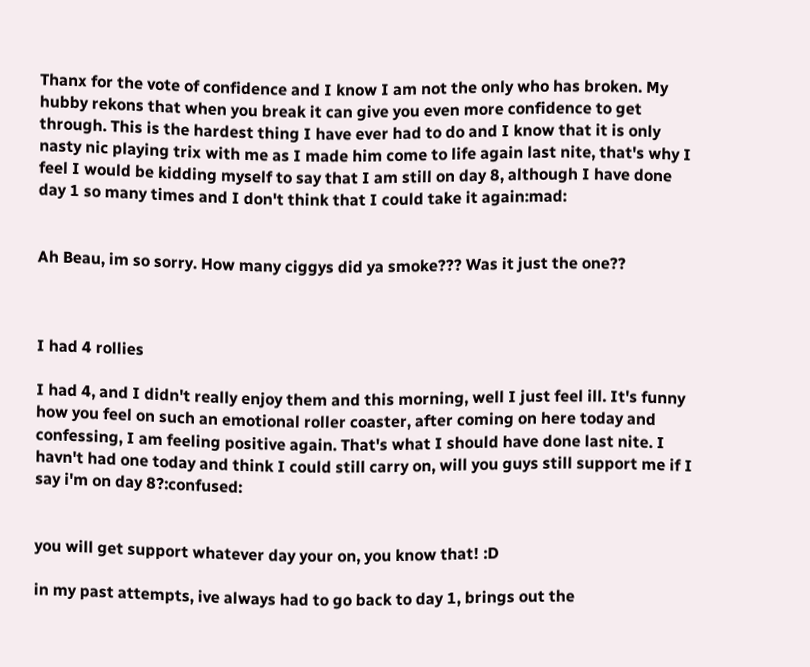Thanx for the vote of confidence and I know I am not the only who has broken. My hubby rekons that when you break it can give you even more confidence to get through. This is the hardest thing I have ever had to do and I know that it is only nasty nic playing trix with me as I made him come to life again last nite, that's why I feel I would be kidding myself to say that I am still on day 8, although I have done day 1 so many times and I don't think that I could take it again:mad:


Ah Beau, im so sorry. How many ciggys did ya smoke??? Was it just the one??



I had 4 rollies

I had 4, and I didn't really enjoy them and this morning, well I just feel ill. It's funny how you feel on such an emotional roller coaster, after coming on here today and confessing, I am feeling positive again. That's what I should have done last nite. I havn't had one today and think I could still carry on, will you guys still support me if I say i'm on day 8?:confused:


you will get support whatever day your on, you know that! :D

in my past attempts, ive always had to go back to day 1, brings out the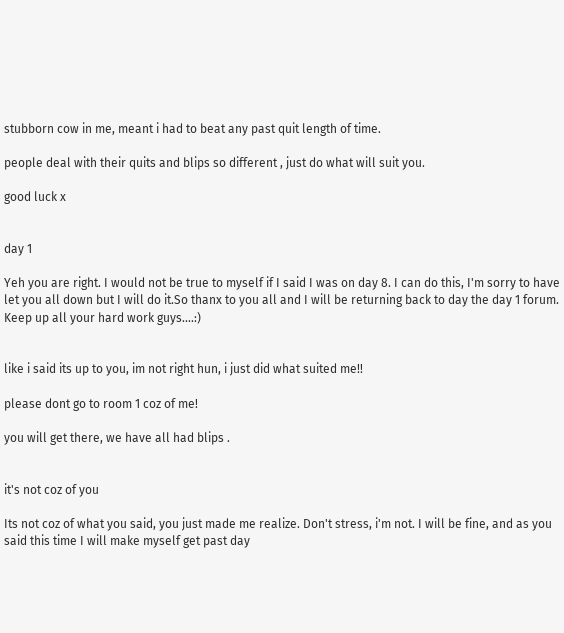stubborn cow in me, meant i had to beat any past quit length of time.

people deal with their quits and blips so different , just do what will suit you.

good luck x


day 1

Yeh you are right. I would not be true to myself if I said I was on day 8. I can do this, I'm sorry to have let you all down but I will do it.So thanx to you all and I will be returning back to day the day 1 forum. Keep up all your hard work guys....:)


like i said its up to you, im not right hun, i just did what suited me!!

please dont go to room 1 coz of me!

you will get there, we have all had blips .


it's not coz of you

Its not coz of what you said, you just made me realize. Don't stress, i'm not. I will be fine, and as you said this time I will make myself get past day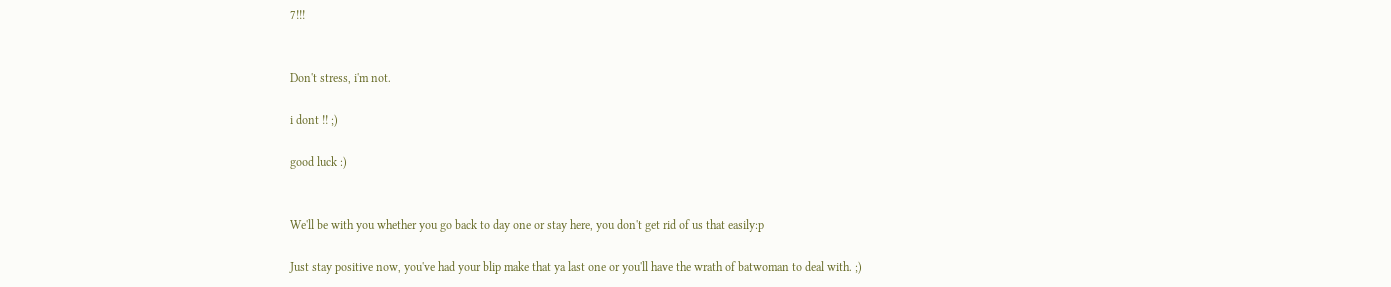7!!!


Don't stress, i'm not.

i dont !! ;)

good luck :)


We'll be with you whether you go back to day one or stay here, you don't get rid of us that easily:p

Just stay positive now, you've had your blip make that ya last one or you'll have the wrath of batwoman to deal with. ;)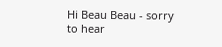Hi Beau Beau - sorry to hear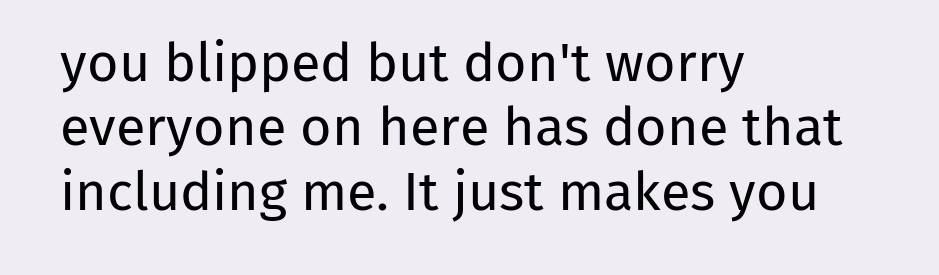you blipped but don't worry everyone on here has done that including me. It just makes you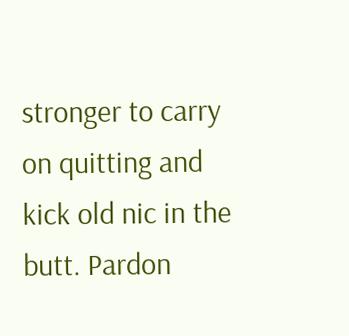stronger to carry on quitting and kick old nic in the butt. Pardon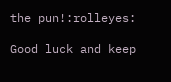the pun!:rolleyes:

Good luck and keep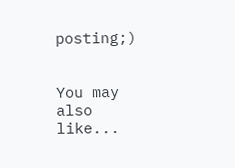posting;)


You may also like...